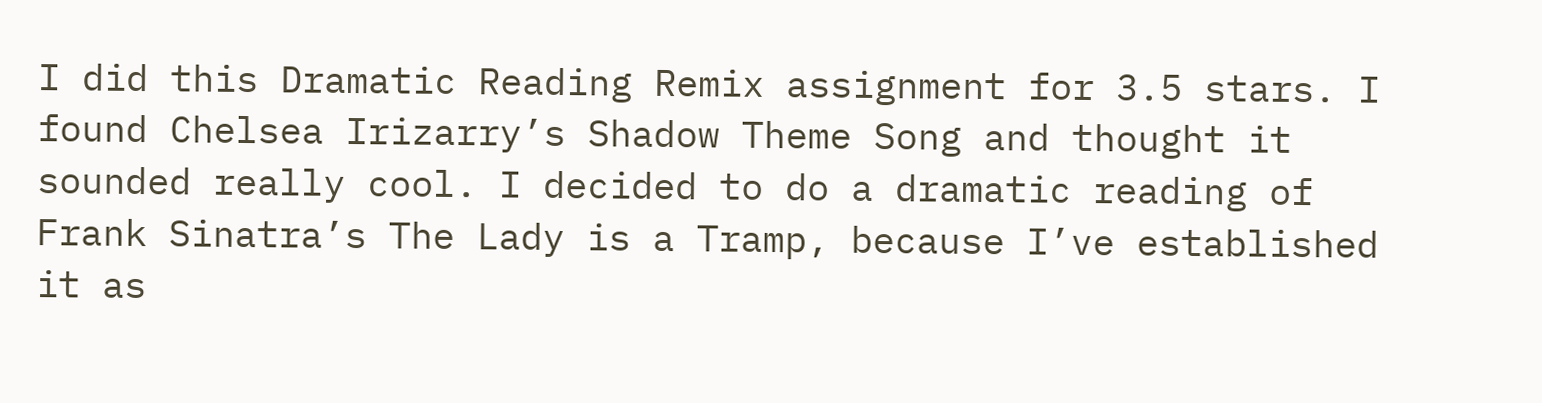I did this Dramatic Reading Remix assignment for 3.5 stars. I found Chelsea Irizarry’s Shadow Theme Song and thought it sounded really cool. I decided to do a dramatic reading of Frank Sinatra’s The Lady is a Tramp, because I’ve established it as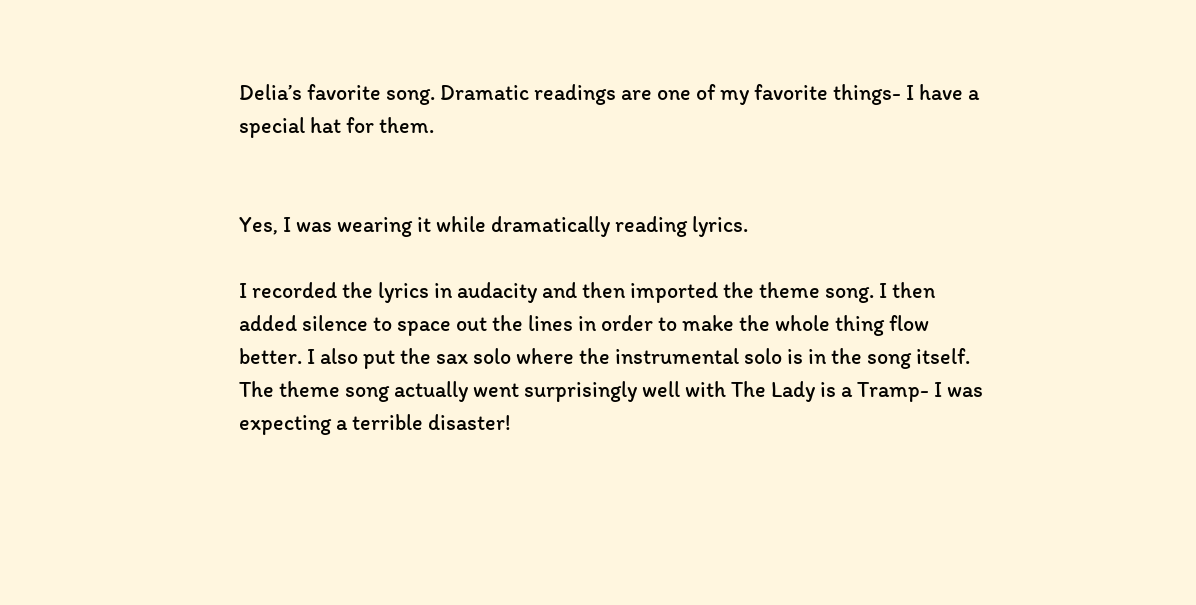Delia’s favorite song. Dramatic readings are one of my favorite things- I have a special hat for them.


Yes, I was wearing it while dramatically reading lyrics.

I recorded the lyrics in audacity and then imported the theme song. I then added silence to space out the lines in order to make the whole thing flow better. I also put the sax solo where the instrumental solo is in the song itself. The theme song actually went surprisingly well with The Lady is a Tramp- I was expecting a terrible disaster!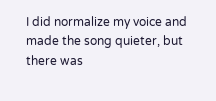I did normalize my voice and made the song quieter, but there was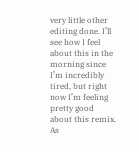very little other editing done. I’ll see how I feel about this in the morning since I’m incredibly tired, but right now I’m feeling pretty good about this remix. As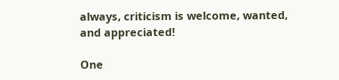always, criticism is welcome, wanted, and appreciated!

One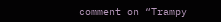comment on “Trampy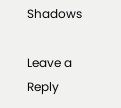Shadows

Leave a Reply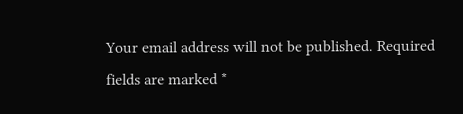Your email address will not be published. Required fields are marked *